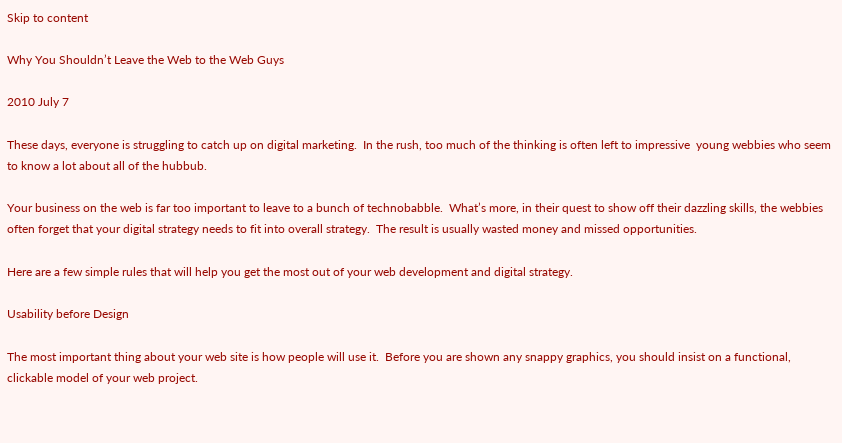Skip to content

Why You Shouldn’t Leave the Web to the Web Guys

2010 July 7

These days, everyone is struggling to catch up on digital marketing.  In the rush, too much of the thinking is often left to impressive  young webbies who seem to know a lot about all of the hubbub.

Your business on the web is far too important to leave to a bunch of technobabble.  What’s more, in their quest to show off their dazzling skills, the webbies often forget that your digital strategy needs to fit into overall strategy.  The result is usually wasted money and missed opportunities.

Here are a few simple rules that will help you get the most out of your web development and digital strategy.

Usability before Design

The most important thing about your web site is how people will use it.  Before you are shown any snappy graphics, you should insist on a functional, clickable model of your web project.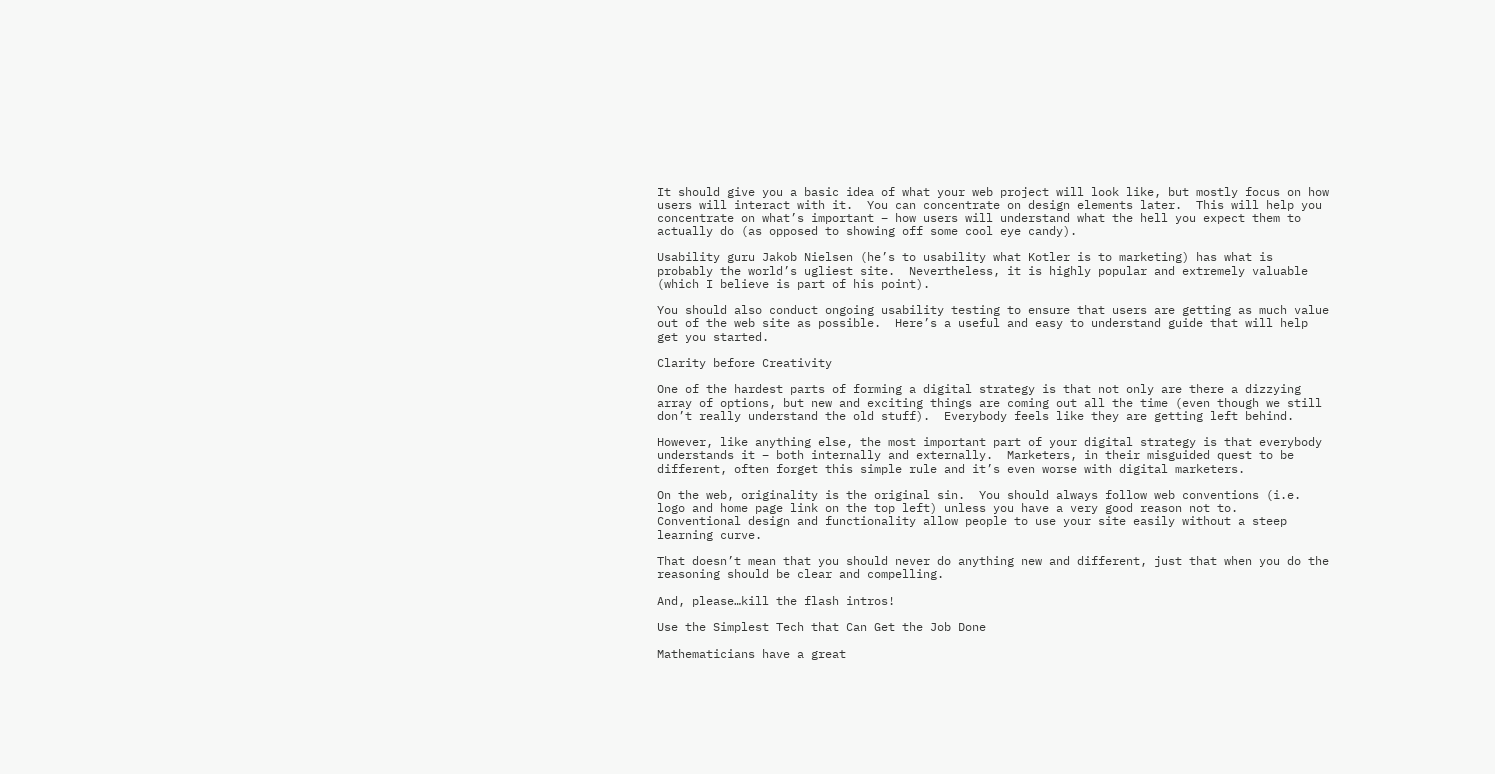It should give you a basic idea of what your web project will look like, but mostly focus on how users will interact with it.  You can concentrate on design elements later.  This will help you concentrate on what’s important – how users will understand what the hell you expect them to actually do (as opposed to showing off some cool eye candy).

Usability guru Jakob Nielsen (he’s to usability what Kotler is to marketing) has what is probably the world’s ugliest site.  Nevertheless, it is highly popular and extremely valuable (which I believe is part of his point).

You should also conduct ongoing usability testing to ensure that users are getting as much value out of the web site as possible.  Here’s a useful and easy to understand guide that will help get you started.

Clarity before Creativity

One of the hardest parts of forming a digital strategy is that not only are there a dizzying array of options, but new and exciting things are coming out all the time (even though we still don’t really understand the old stuff).  Everybody feels like they are getting left behind.

However, like anything else, the most important part of your digital strategy is that everybody understands it – both internally and externally.  Marketers, in their misguided quest to be different, often forget this simple rule and it’s even worse with digital marketers.

On the web, originality is the original sin.  You should always follow web conventions (i.e. logo and home page link on the top left) unless you have a very good reason not to.  Conventional design and functionality allow people to use your site easily without a steep learning curve.

That doesn’t mean that you should never do anything new and different, just that when you do the reasoning should be clear and compelling.

And, please…kill the flash intros!

Use the Simplest Tech that Can Get the Job Done

Mathematicians have a great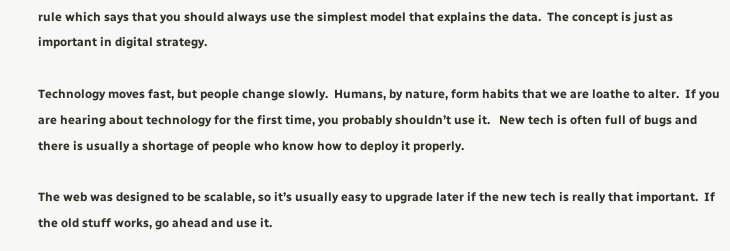rule which says that you should always use the simplest model that explains the data.  The concept is just as important in digital strategy.

Technology moves fast, but people change slowly.  Humans, by nature, form habits that we are loathe to alter.  If you are hearing about technology for the first time, you probably shouldn’t use it.   New tech is often full of bugs and there is usually a shortage of people who know how to deploy it properly.

The web was designed to be scalable, so it’s usually easy to upgrade later if the new tech is really that important.  If the old stuff works, go ahead and use it.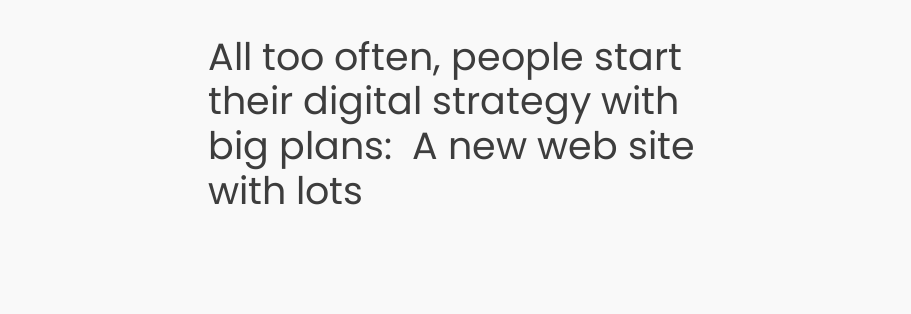All too often, people start their digital strategy with big plans:  A new web site with lots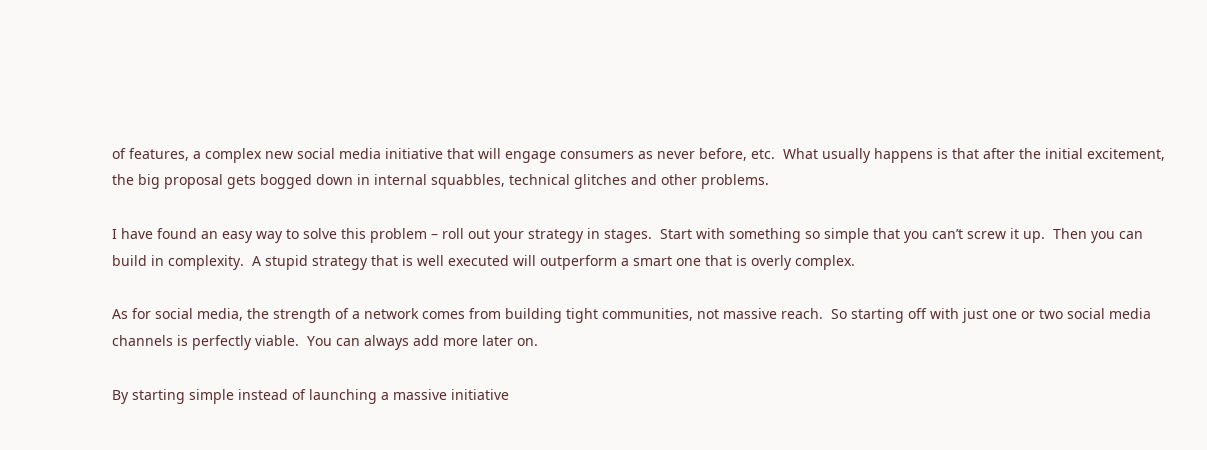of features, a complex new social media initiative that will engage consumers as never before, etc.  What usually happens is that after the initial excitement, the big proposal gets bogged down in internal squabbles, technical glitches and other problems.

I have found an easy way to solve this problem – roll out your strategy in stages.  Start with something so simple that you can’t screw it up.  Then you can build in complexity.  A stupid strategy that is well executed will outperform a smart one that is overly complex.

As for social media, the strength of a network comes from building tight communities, not massive reach.  So starting off with just one or two social media channels is perfectly viable.  You can always add more later on.

By starting simple instead of launching a massive initiative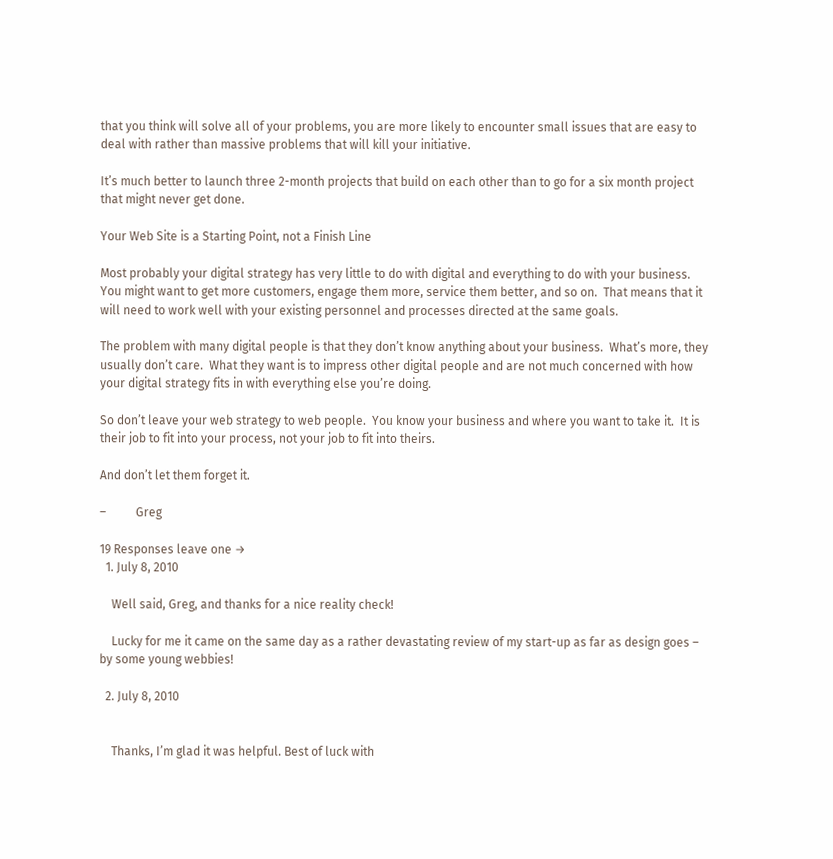that you think will solve all of your problems, you are more likely to encounter small issues that are easy to deal with rather than massive problems that will kill your initiative.

It’s much better to launch three 2-month projects that build on each other than to go for a six month project that might never get done.

Your Web Site is a Starting Point, not a Finish Line

Most probably your digital strategy has very little to do with digital and everything to do with your business.  You might want to get more customers, engage them more, service them better, and so on.  That means that it will need to work well with your existing personnel and processes directed at the same goals.

The problem with many digital people is that they don’t know anything about your business.  What’s more, they usually don’t care.  What they want is to impress other digital people and are not much concerned with how your digital strategy fits in with everything else you’re doing.

So don’t leave your web strategy to web people.  You know your business and where you want to take it.  It is their job to fit into your process, not your job to fit into theirs.

And don’t let them forget it.

–          Greg

19 Responses leave one →
  1. July 8, 2010

    Well said, Greg, and thanks for a nice reality check!

    Lucky for me it came on the same day as a rather devastating review of my start-up as far as design goes – by some young webbies!

  2. July 8, 2010


    Thanks, I’m glad it was helpful. Best of luck with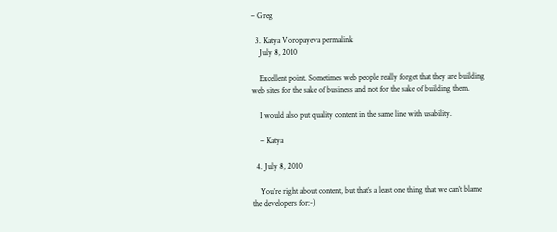– Greg

  3. Katya Voropayeva permalink
    July 8, 2010

    Excellent point. Sometimes web people really forget that they are building web sites for the sake of business and not for the sake of building them.

    I would also put quality content in the same line with usability.

    – Katya

  4. July 8, 2010

    You’re right about content, but that’s a least one thing that we can’t blame the developers for:-)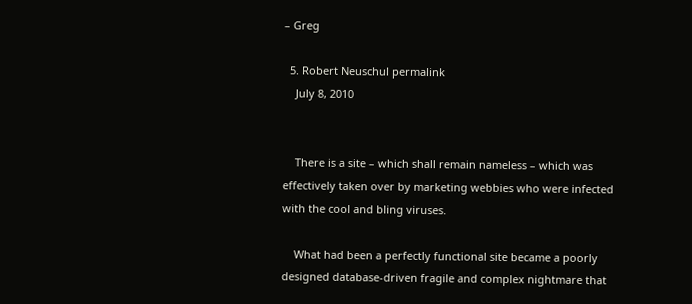– Greg

  5. Robert Neuschul permalink
    July 8, 2010


    There is a site – which shall remain nameless – which was effectively taken over by marketing webbies who were infected with the cool and bling viruses.

    What had been a perfectly functional site became a poorly designed database-driven fragile and complex nightmare that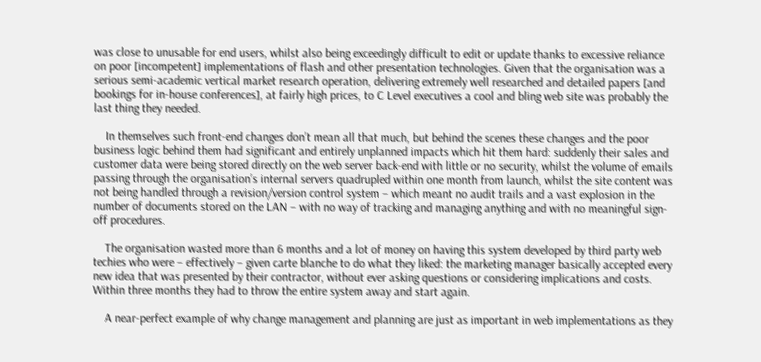was close to unusable for end users, whilst also being exceedingly difficult to edit or update thanks to excessive reliance on poor [incompetent] implementations of flash and other presentation technologies. Given that the organisation was a serious semi-academic vertical market research operation, delivering extremely well researched and detailed papers [and bookings for in-house conferences], at fairly high prices, to C Level executives a cool and bling web site was probably the last thing they needed.

    In themselves such front-end changes don’t mean all that much, but behind the scenes these changes and the poor business logic behind them had significant and entirely unplanned impacts which hit them hard: suddenly their sales and customer data were being stored directly on the web server back-end with little or no security, whilst the volume of emails passing through the organisation’s internal servers quadrupled within one month from launch, whilst the site content was not being handled through a revision/version control system – which meant no audit trails and a vast explosion in the number of documents stored on the LAN – with no way of tracking and managing anything and with no meaningful sign-off procedures.

    The organisation wasted more than 6 months and a lot of money on having this system developed by third party web techies who were – effectively – given carte blanche to do what they liked: the marketing manager basically accepted every new idea that was presented by their contractor, without ever asking questions or considering implications and costs. Within three months they had to throw the entire system away and start again.

    A near-perfect example of why change management and planning are just as important in web implementations as they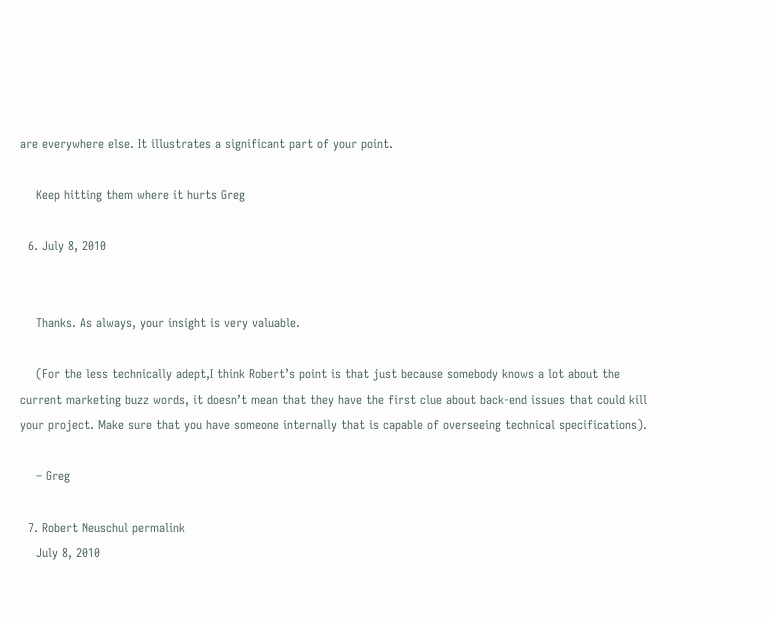are everywhere else. It illustrates a significant part of your point.

    Keep hitting them where it hurts Greg

  6. July 8, 2010


    Thanks. As always, your insight is very valuable.

    (For the less technically adept,I think Robert’s point is that just because somebody knows a lot about the current marketing buzz words, it doesn’t mean that they have the first clue about back-end issues that could kill your project. Make sure that you have someone internally that is capable of overseeing technical specifications).

    – Greg

  7. Robert Neuschul permalink
    July 8, 2010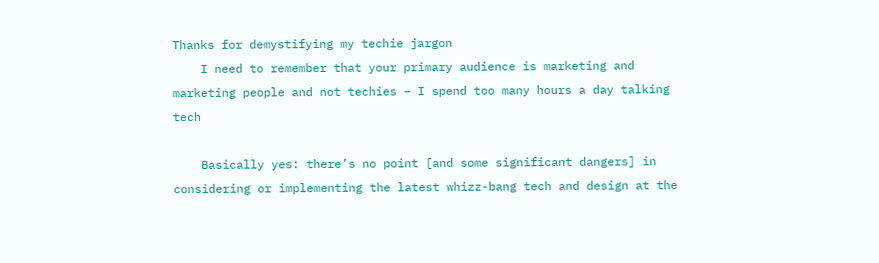Thanks for demystifying my techie jargon
    I need to remember that your primary audience is marketing and marketing people and not techies – I spend too many hours a day talking tech

    Basically yes: there’s no point [and some significant dangers] in considering or implementing the latest whizz-bang tech and design at the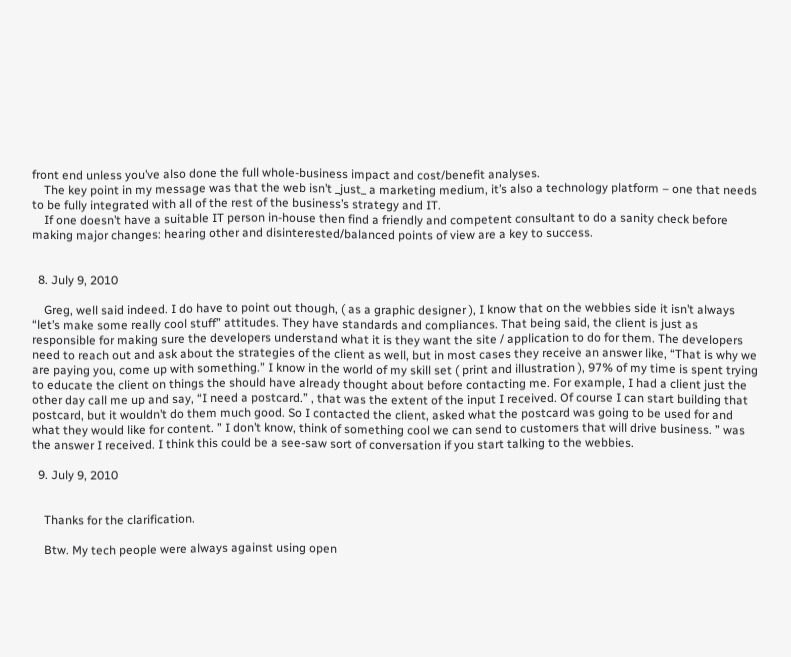front end unless you’ve also done the full whole-business impact and cost/benefit analyses.
    The key point in my message was that the web isn’t _just_ a marketing medium, it’s also a technology platform – one that needs to be fully integrated with all of the rest of the business’s strategy and IT.
    If one doesn’t have a suitable IT person in-house then find a friendly and competent consultant to do a sanity check before making major changes: hearing other and disinterested/balanced points of view are a key to success.


  8. July 9, 2010

    Greg, well said indeed. I do have to point out though, ( as a graphic designer ), I know that on the webbies side it isn’t always “let’s make some really cool stuff” attitudes. They have standards and compliances. That being said, the client is just as responsible for making sure the developers understand what it is they want the site / application to do for them. The developers need to reach out and ask about the strategies of the client as well, but in most cases they receive an answer like, “That is why we are paying you, come up with something.” I know in the world of my skill set ( print and illustration ), 97% of my time is spent trying to educate the client on things the should have already thought about before contacting me. For example, I had a client just the other day call me up and say, “I need a postcard.” , that was the extent of the input I received. Of course I can start building that postcard, but it wouldn’t do them much good. So I contacted the client, asked what the postcard was going to be used for and what they would like for content. ” I don’t know, think of something cool we can send to customers that will drive business. ” was the answer I received. I think this could be a see-saw sort of conversation if you start talking to the webbies.

  9. July 9, 2010


    Thanks for the clarification.

    Btw. My tech people were always against using open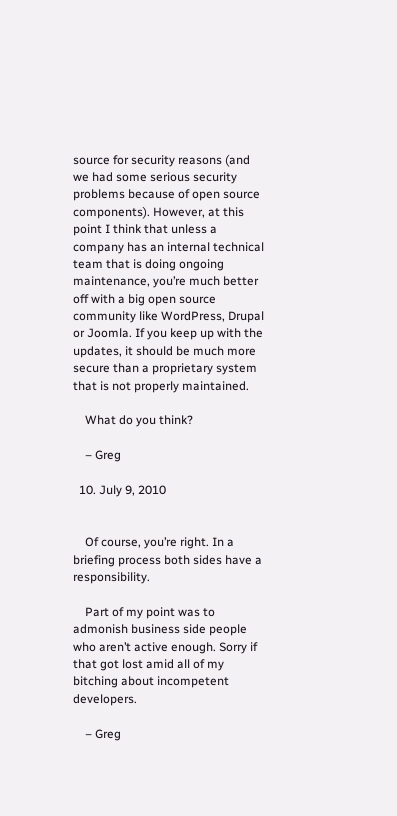source for security reasons (and we had some serious security problems because of open source components). However, at this point I think that unless a company has an internal technical team that is doing ongoing maintenance, you’re much better off with a big open source community like WordPress, Drupal or Joomla. If you keep up with the updates, it should be much more secure than a proprietary system that is not properly maintained.

    What do you think?

    – Greg

  10. July 9, 2010


    Of course, you’re right. In a briefing process both sides have a responsibility.

    Part of my point was to admonish business side people who aren’t active enough. Sorry if that got lost amid all of my bitching about incompetent developers.

    – Greg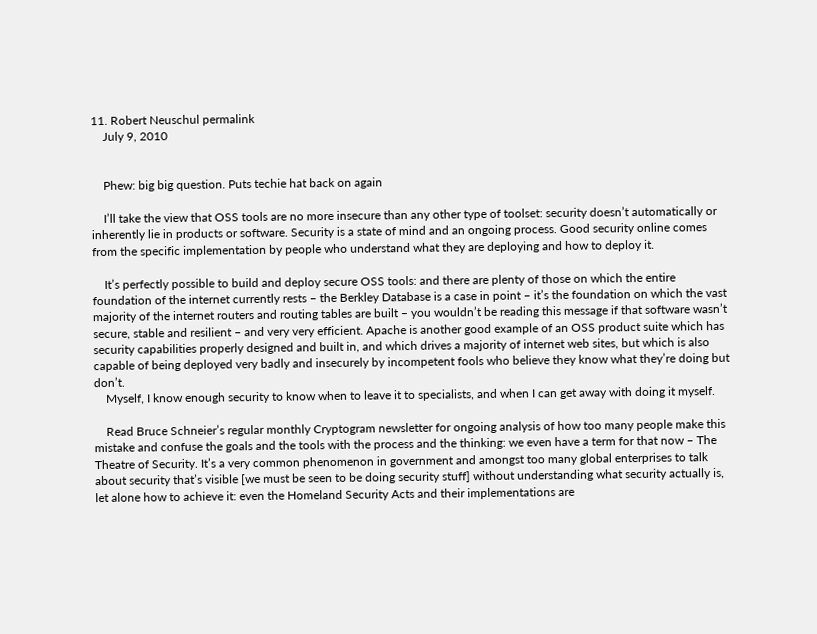11. Robert Neuschul permalink
    July 9, 2010


    Phew: big big question. Puts techie hat back on again

    I’ll take the view that OSS tools are no more insecure than any other type of toolset: security doesn’t automatically or inherently lie in products or software. Security is a state of mind and an ongoing process. Good security online comes from the specific implementation by people who understand what they are deploying and how to deploy it.

    It’s perfectly possible to build and deploy secure OSS tools: and there are plenty of those on which the entire foundation of the internet currently rests – the Berkley Database is a case in point – it’s the foundation on which the vast majority of the internet routers and routing tables are built – you wouldn’t be reading this message if that software wasn’t secure, stable and resilient – and very very efficient. Apache is another good example of an OSS product suite which has security capabilities properly designed and built in, and which drives a majority of internet web sites, but which is also capable of being deployed very badly and insecurely by incompetent fools who believe they know what they’re doing but don’t.
    Myself, I know enough security to know when to leave it to specialists, and when I can get away with doing it myself.

    Read Bruce Schneier’s regular monthly Cryptogram newsletter for ongoing analysis of how too many people make this mistake and confuse the goals and the tools with the process and the thinking: we even have a term for that now – The Theatre of Security. It’s a very common phenomenon in government and amongst too many global enterprises to talk about security that’s visible [we must be seen to be doing security stuff] without understanding what security actually is, let alone how to achieve it: even the Homeland Security Acts and their implementations are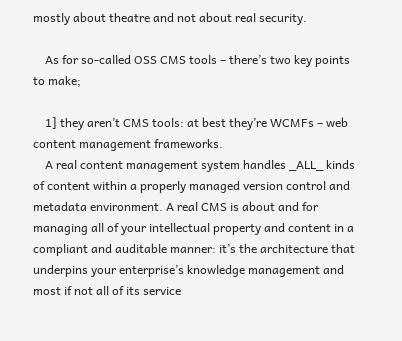mostly about theatre and not about real security.

    As for so-called OSS CMS tools – there’s two key points to make;

    1] they aren’t CMS tools: at best they’re WCMFs – web content management frameworks.
    A real content management system handles _ALL_ kinds of content within a properly managed version control and metadata environment. A real CMS is about and for managing all of your intellectual property and content in a compliant and auditable manner: it’s the architecture that underpins your enterprise’s knowledge management and most if not all of its service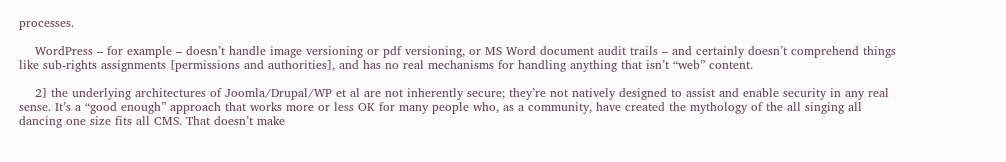processes.

    WordPress – for example – doesn’t handle image versioning or pdf versioning, or MS Word document audit trails – and certainly doesn’t comprehend things like sub-rights assignments [permissions and authorities], and has no real mechanisms for handling anything that isn’t “web” content.

    2] the underlying architectures of Joomla/Drupal/WP et al are not inherently secure; they’re not natively designed to assist and enable security in any real sense. It’s a “good enough” approach that works more or less OK for many people who, as a community, have created the mythology of the all singing all dancing one size fits all CMS. That doesn’t make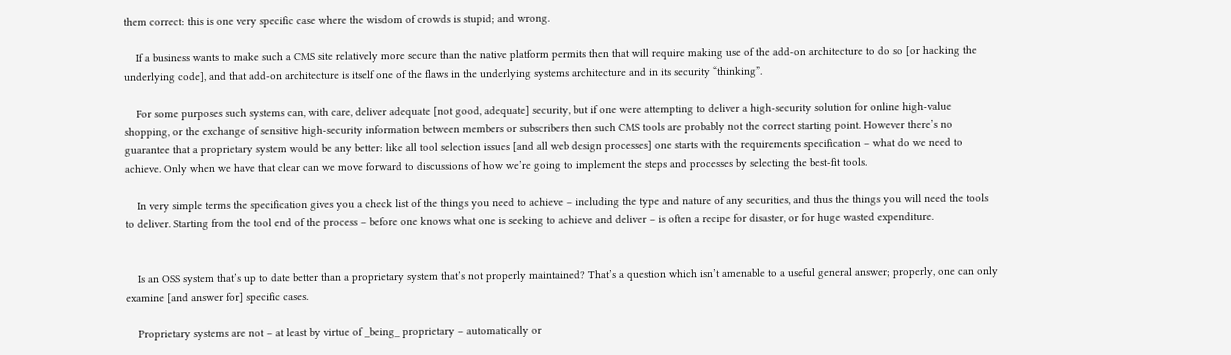them correct: this is one very specific case where the wisdom of crowds is stupid; and wrong.

    If a business wants to make such a CMS site relatively more secure than the native platform permits then that will require making use of the add-on architecture to do so [or hacking the underlying code], and that add-on architecture is itself one of the flaws in the underlying systems architecture and in its security “thinking”.

    For some purposes such systems can, with care, deliver adequate [not good, adequate] security, but if one were attempting to deliver a high-security solution for online high-value shopping, or the exchange of sensitive high-security information between members or subscribers then such CMS tools are probably not the correct starting point. However there’s no guarantee that a proprietary system would be any better: like all tool selection issues [and all web design processes] one starts with the requirements specification – what do we need to achieve. Only when we have that clear can we move forward to discussions of how we’re going to implement the steps and processes by selecting the best-fit tools.

    In very simple terms the specification gives you a check list of the things you need to achieve – including the type and nature of any securities, and thus the things you will need the tools to deliver. Starting from the tool end of the process – before one knows what one is seeking to achieve and deliver – is often a recipe for disaster, or for huge wasted expenditure.


    Is an OSS system that’s up to date better than a proprietary system that’s not properly maintained? That’s a question which isn’t amenable to a useful general answer; properly, one can only examine [and answer for] specific cases.

    Proprietary systems are not – at least by virtue of _being_ proprietary – automatically or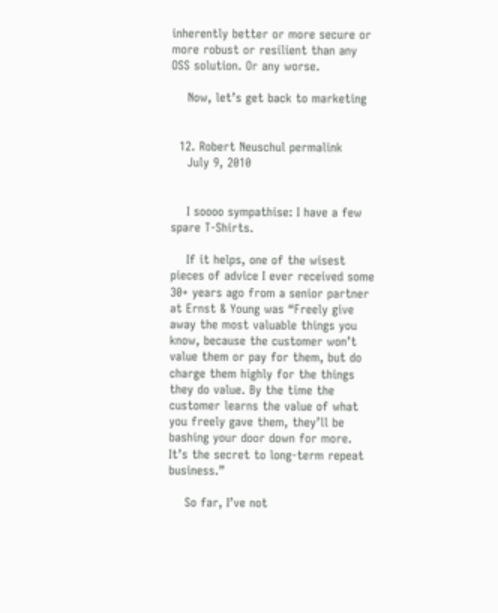inherently better or more secure or more robust or resilient than any OSS solution. Or any worse.

    Now, let’s get back to marketing


  12. Robert Neuschul permalink
    July 9, 2010


    I soooo sympathise: I have a few spare T-Shirts.

    If it helps, one of the wisest pieces of advice I ever received some 30+ years ago from a senior partner at Ernst & Young was “Freely give away the most valuable things you know, because the customer won’t value them or pay for them, but do charge them highly for the things they do value. By the time the customer learns the value of what you freely gave them, they’ll be bashing your door down for more. It’s the secret to long-term repeat business.”

    So far, I’ve not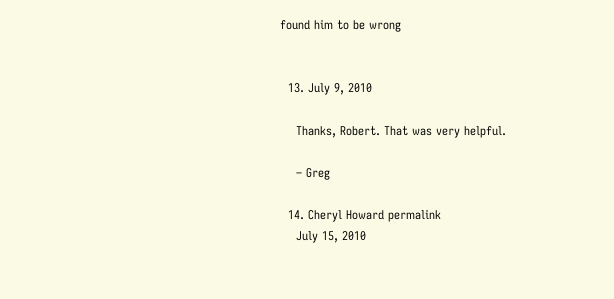found him to be wrong


  13. July 9, 2010

    Thanks, Robert. That was very helpful.

    – Greg

  14. Cheryl Howard permalink
    July 15, 2010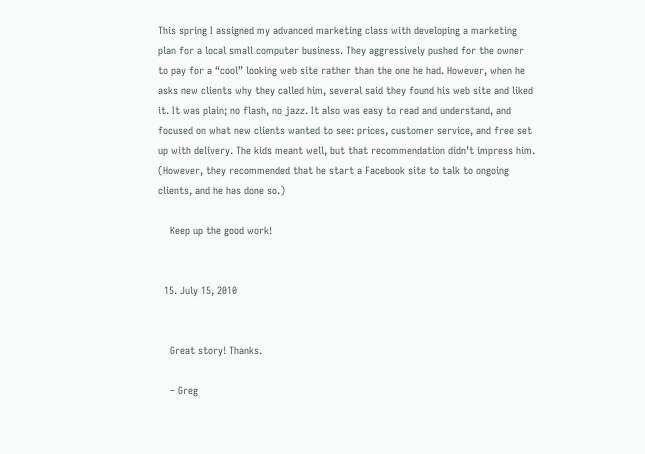This spring I assigned my advanced marketing class with developing a marketing plan for a local small computer business. They aggressively pushed for the owner to pay for a “cool” looking web site rather than the one he had. However, when he asks new clients why they called him, several said they found his web site and liked it. It was plain; no flash, no jazz. It also was easy to read and understand, and focused on what new clients wanted to see: prices, customer service, and free set up with delivery. The kids meant well, but that recommendation didn’t impress him. (However, they recommended that he start a Facebook site to talk to ongoing clients, and he has done so.)

    Keep up the good work!


  15. July 15, 2010


    Great story! Thanks.

    – Greg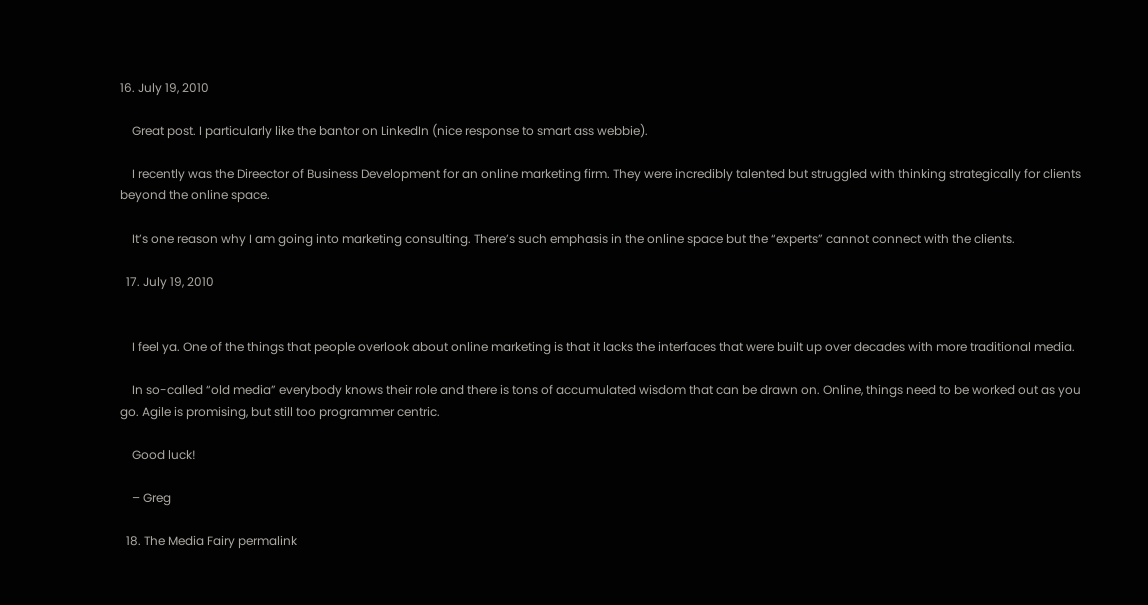16. July 19, 2010

    Great post. I particularly like the bantor on LinkedIn (nice response to smart ass webbie).

    I recently was the Direector of Business Development for an online marketing firm. They were incredibly talented but struggled with thinking strategically for clients beyond the online space.

    It’s one reason why I am going into marketing consulting. There’s such emphasis in the online space but the “experts” cannot connect with the clients.

  17. July 19, 2010


    I feel ya. One of the things that people overlook about online marketing is that it lacks the interfaces that were built up over decades with more traditional media.

    In so-called “old media” everybody knows their role and there is tons of accumulated wisdom that can be drawn on. Online, things need to be worked out as you go. Agile is promising, but still too programmer centric.

    Good luck!

    – Greg

  18. The Media Fairy permalink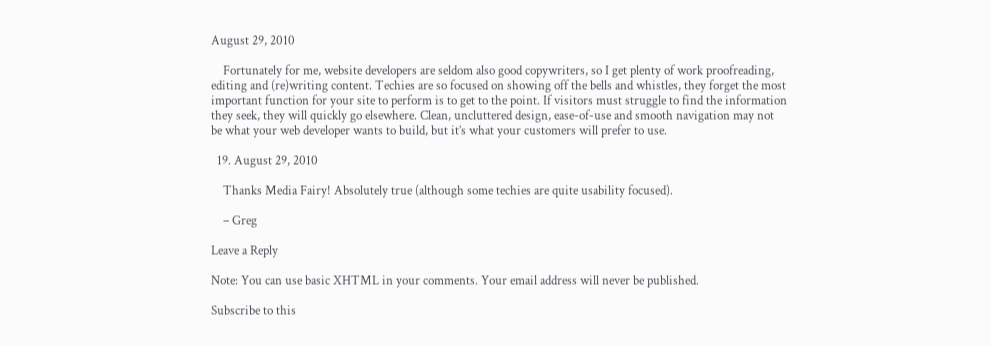August 29, 2010

    Fortunately for me, website developers are seldom also good copywriters, so I get plenty of work proofreading, editing and (re)writing content. Techies are so focused on showing off the bells and whistles, they forget the most important function for your site to perform is to get to the point. If visitors must struggle to find the information they seek, they will quickly go elsewhere. Clean, uncluttered design, ease-of-use and smooth navigation may not be what your web developer wants to build, but it’s what your customers will prefer to use.

  19. August 29, 2010

    Thanks Media Fairy! Absolutely true (although some techies are quite usability focused).

    – Greg

Leave a Reply

Note: You can use basic XHTML in your comments. Your email address will never be published.

Subscribe to this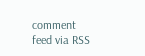comment feed via RSS